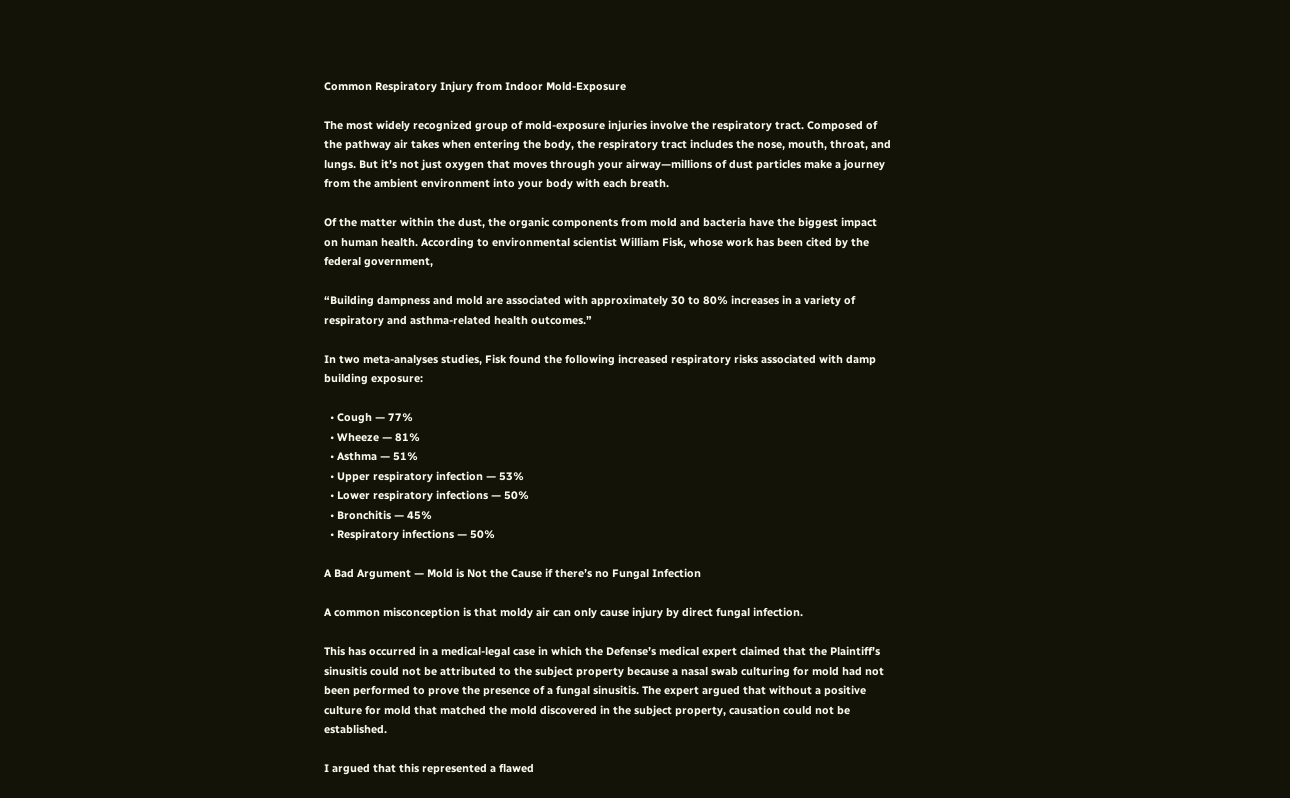Common Respiratory Injury from Indoor Mold-Exposure

The most widely recognized group of mold-exposure injuries involve the respiratory tract. Composed of the pathway air takes when entering the body, the respiratory tract includes the nose, mouth, throat, and lungs. But it’s not just oxygen that moves through your airway—millions of dust particles make a journey from the ambient environment into your body with each breath.

Of the matter within the dust, the organic components from mold and bacteria have the biggest impact on human health. According to environmental scientist William Fisk, whose work has been cited by the federal government,

“Building dampness and mold are associated with approximately 30 to 80% increases in a variety of respiratory and asthma-related health outcomes.”

In two meta-analyses studies, Fisk found the following increased respiratory risks associated with damp building exposure:

  • Cough — 77%
  • Wheeze — 81%
  • Asthma — 51%
  • Upper respiratory infection — 53%
  • Lower respiratory infections — 50%
  • Bronchitis — 45%
  • Respiratory infections — 50%

A Bad Argument — Mold is Not the Cause if there’s no Fungal Infection

A common misconception is that moldy air can only cause injury by direct fungal infection.

This has occurred in a medical-legal case in which the Defense’s medical expert claimed that the Plaintiff’s sinusitis could not be attributed to the subject property because a nasal swab culturing for mold had not been performed to prove the presence of a fungal sinusitis. The expert argued that without a positive culture for mold that matched the mold discovered in the subject property, causation could not be established.

I argued that this represented a flawed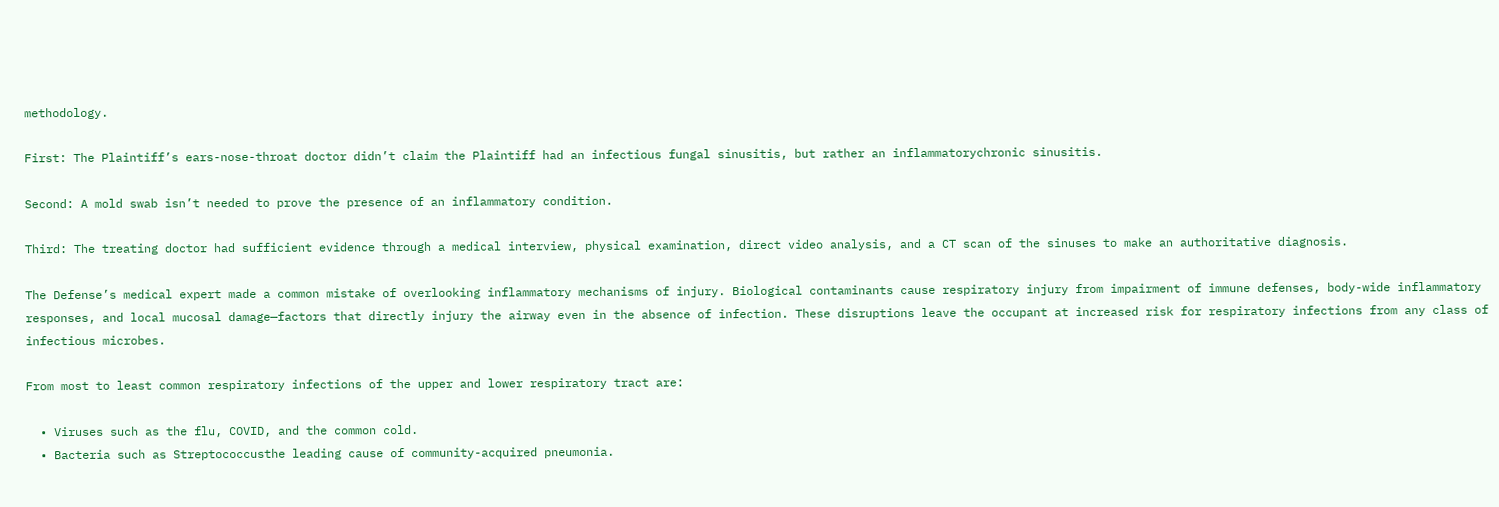methodology.

First: The Plaintiff’s ears-nose-throat doctor didn’t claim the Plaintiff had an infectious fungal sinusitis, but rather an inflammatorychronic sinusitis.

Second: A mold swab isn’t needed to prove the presence of an inflammatory condition.

Third: The treating doctor had sufficient evidence through a medical interview, physical examination, direct video analysis, and a CT scan of the sinuses to make an authoritative diagnosis.

The Defense’s medical expert made a common mistake of overlooking inflammatory mechanisms of injury. Biological contaminants cause respiratory injury from impairment of immune defenses, body-wide inflammatory responses, and local mucosal damage—factors that directly injury the airway even in the absence of infection. These disruptions leave the occupant at increased risk for respiratory infections from any class of infectious microbes.

From most to least common respiratory infections of the upper and lower respiratory tract are:

  • Viruses such as the flu, COVID, and the common cold.
  • Bacteria such as Streptococcusthe leading cause of community-acquired pneumonia.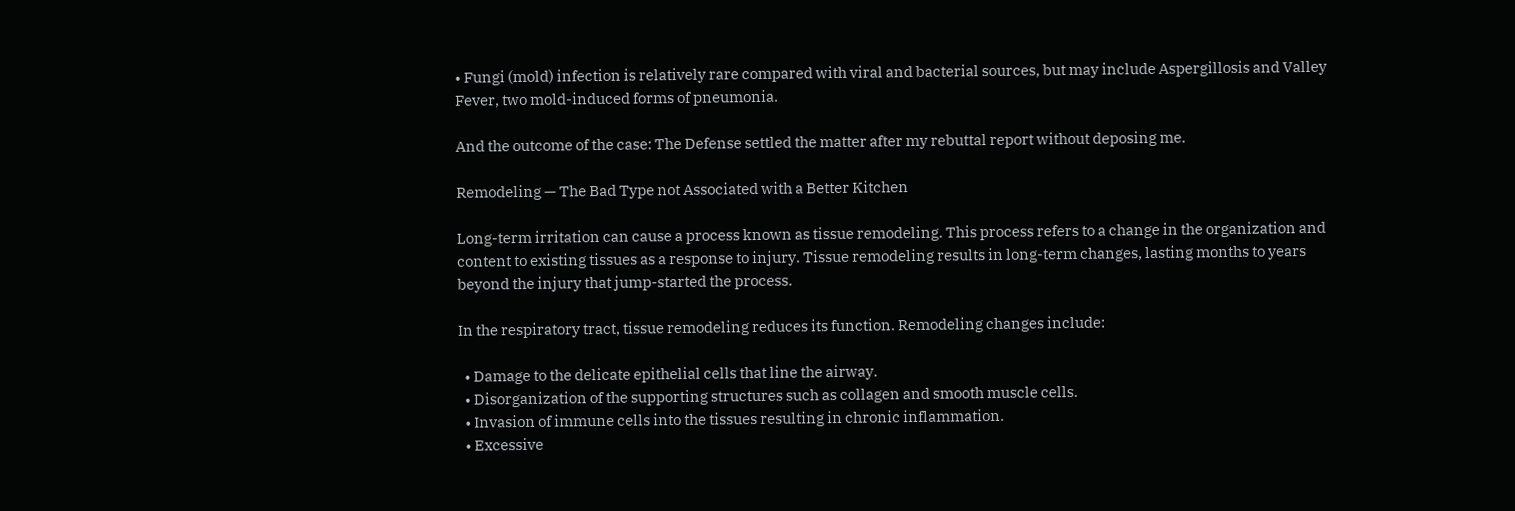• Fungi (mold) infection is relatively rare compared with viral and bacterial sources, but may include Aspergillosis and Valley Fever, two mold-induced forms of pneumonia.

And the outcome of the case: The Defense settled the matter after my rebuttal report without deposing me.

Remodeling — The Bad Type not Associated with a Better Kitchen

Long-term irritation can cause a process known as tissue remodeling. This process refers to a change in the organization and content to existing tissues as a response to injury. Tissue remodeling results in long-term changes, lasting months to years beyond the injury that jump-started the process.

In the respiratory tract, tissue remodeling reduces its function. Remodeling changes include:

  • Damage to the delicate epithelial cells that line the airway.
  • Disorganization of the supporting structures such as collagen and smooth muscle cells.
  • Invasion of immune cells into the tissues resulting in chronic inflammation.
  • Excessive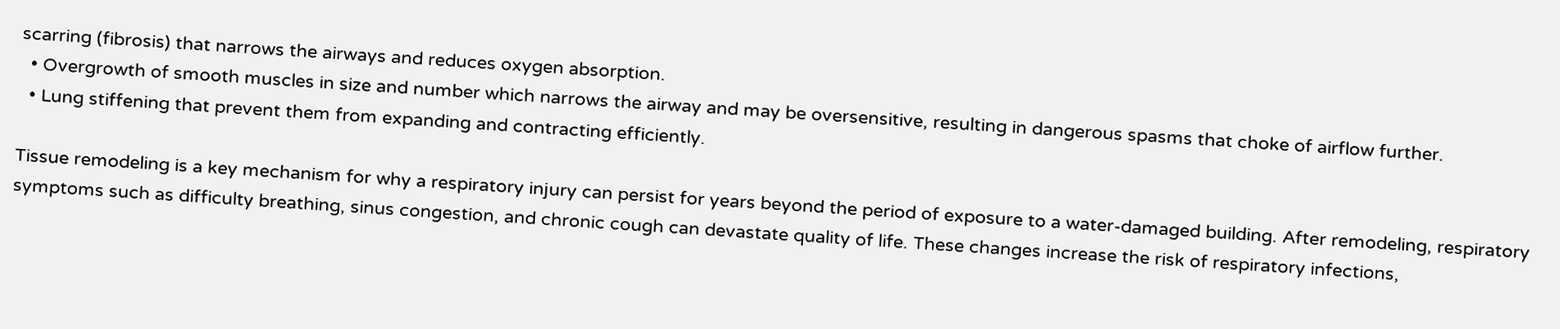scarring (fibrosis) that narrows the airways and reduces oxygen absorption.
  • Overgrowth of smooth muscles in size and number which narrows the airway and may be oversensitive, resulting in dangerous spasms that choke of airflow further.
  • Lung stiffening that prevent them from expanding and contracting efficiently.

Tissue remodeling is a key mechanism for why a respiratory injury can persist for years beyond the period of exposure to a water-damaged building. After remodeling, respiratory symptoms such as difficulty breathing, sinus congestion, and chronic cough can devastate quality of life. These changes increase the risk of respiratory infections,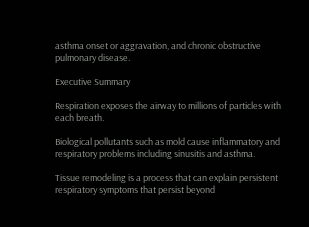asthma onset or aggravation, and chronic obstructive pulmonary disease.

Executive Summary

Respiration exposes the airway to millions of particles with each breath.

Biological pollutants such as mold cause inflammatory and respiratory problems including sinusitis and asthma.

Tissue remodeling is a process that can explain persistent respiratory symptoms that persist beyond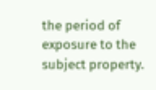the period of exposure to the subject property.